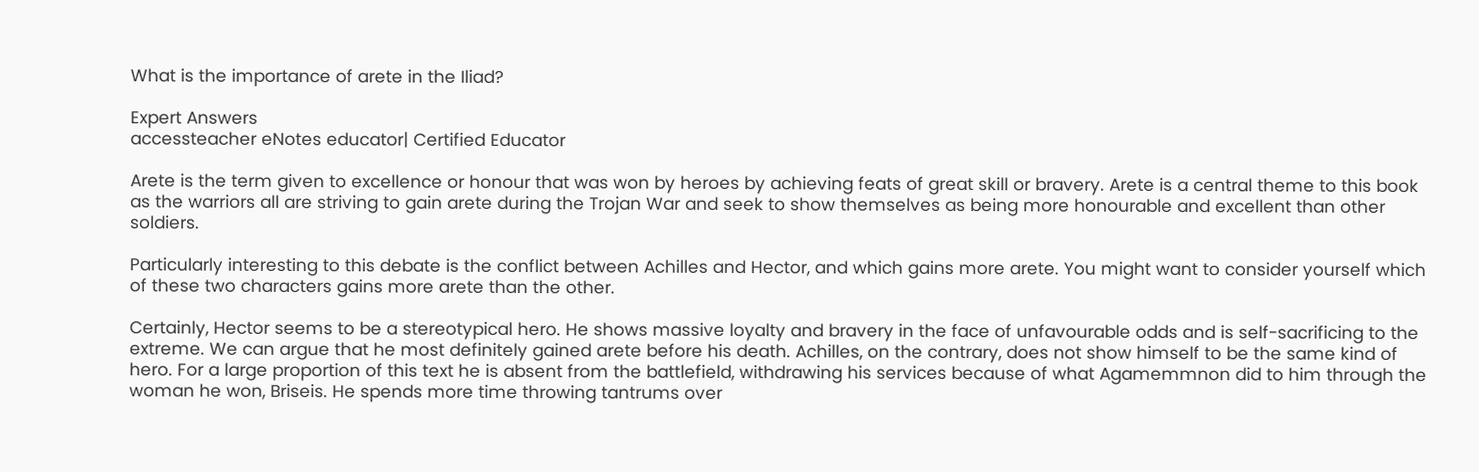What is the importance of arete in the Iliad?

Expert Answers
accessteacher eNotes educator| Certified Educator

Arete is the term given to excellence or honour that was won by heroes by achieving feats of great skill or bravery. Arete is a central theme to this book as the warriors all are striving to gain arete during the Trojan War and seek to show themselves as being more honourable and excellent than other soldiers.

Particularly interesting to this debate is the conflict between Achilles and Hector, and which gains more arete. You might want to consider yourself which of these two characters gains more arete than the other.

Certainly, Hector seems to be a stereotypical hero. He shows massive loyalty and bravery in the face of unfavourable odds and is self-sacrificing to the extreme. We can argue that he most definitely gained arete before his death. Achilles, on the contrary, does not show himself to be the same kind of hero. For a large proportion of this text he is absent from the battlefield, withdrawing his services because of what Agamemmnon did to him through the woman he won, Briseis. He spends more time throwing tantrums over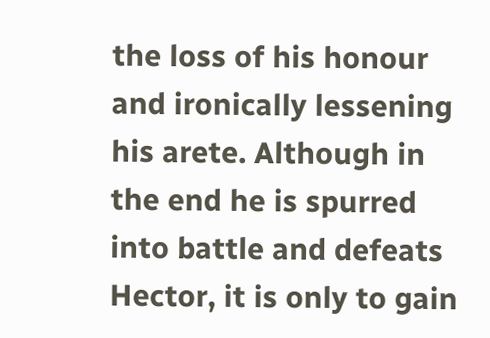the loss of his honour and ironically lessening his arete. Although in the end he is spurred into battle and defeats Hector, it is only to gain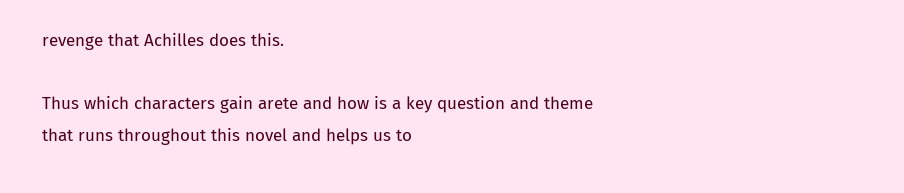revenge that Achilles does this.

Thus which characters gain arete and how is a key question and theme that runs throughout this novel and helps us to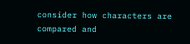consider how characters are compared and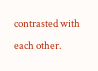contrasted with each other.